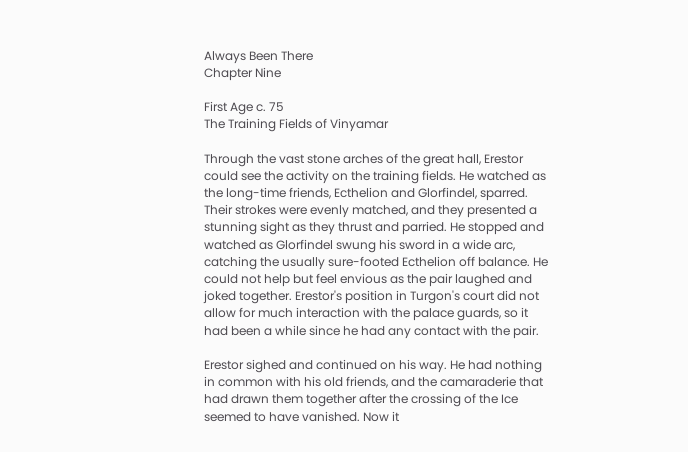Always Been There
Chapter Nine

First Age c. 75
The Training Fields of Vinyamar

Through the vast stone arches of the great hall, Erestor could see the activity on the training fields. He watched as the long-time friends, Ecthelion and Glorfindel, sparred. Their strokes were evenly matched, and they presented a stunning sight as they thrust and parried. He stopped and watched as Glorfindel swung his sword in a wide arc, catching the usually sure-footed Ecthelion off balance. He could not help but feel envious as the pair laughed and joked together. Erestor's position in Turgon's court did not allow for much interaction with the palace guards, so it had been a while since he had any contact with the pair.

Erestor sighed and continued on his way. He had nothing in common with his old friends, and the camaraderie that had drawn them together after the crossing of the Ice seemed to have vanished. Now it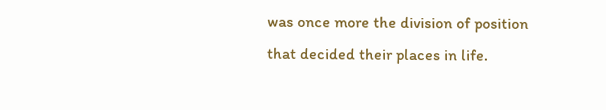was once more the division of position that decided their places in life.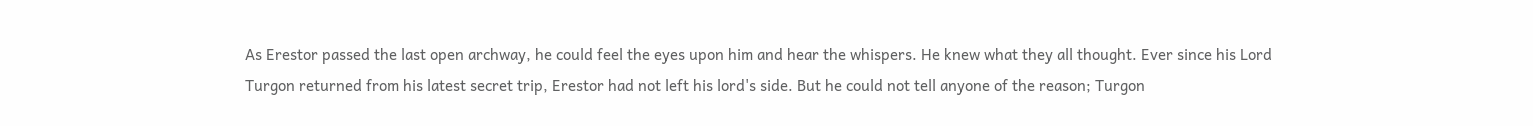As Erestor passed the last open archway, he could feel the eyes upon him and hear the whispers. He knew what they all thought. Ever since his Lord Turgon returned from his latest secret trip, Erestor had not left his lord's side. But he could not tell anyone of the reason; Turgon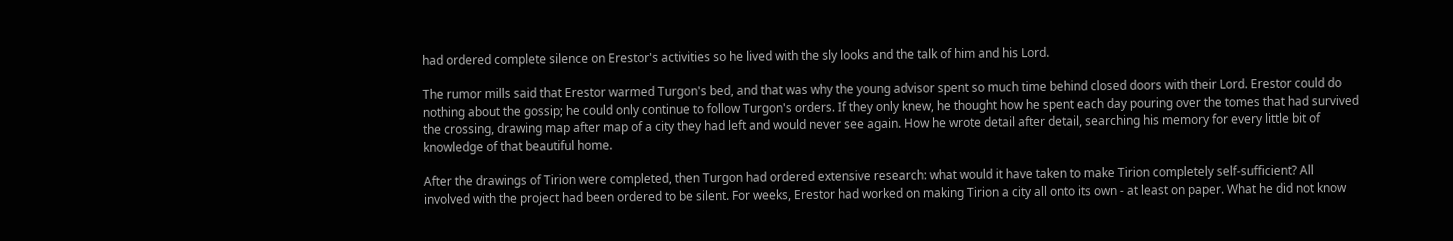had ordered complete silence on Erestor's activities so he lived with the sly looks and the talk of him and his Lord.

The rumor mills said that Erestor warmed Turgon's bed, and that was why the young advisor spent so much time behind closed doors with their Lord. Erestor could do nothing about the gossip; he could only continue to follow Turgon's orders. If they only knew, he thought how he spent each day pouring over the tomes that had survived the crossing, drawing map after map of a city they had left and would never see again. How he wrote detail after detail, searching his memory for every little bit of knowledge of that beautiful home.

After the drawings of Tirion were completed, then Turgon had ordered extensive research: what would it have taken to make Tirion completely self-sufficient? All involved with the project had been ordered to be silent. For weeks, Erestor had worked on making Tirion a city all onto its own - at least on paper. What he did not know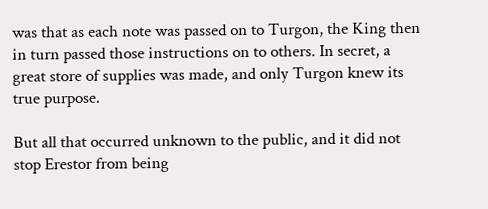was that as each note was passed on to Turgon, the King then in turn passed those instructions on to others. In secret, a great store of supplies was made, and only Turgon knew its true purpose.

But all that occurred unknown to the public, and it did not stop Erestor from being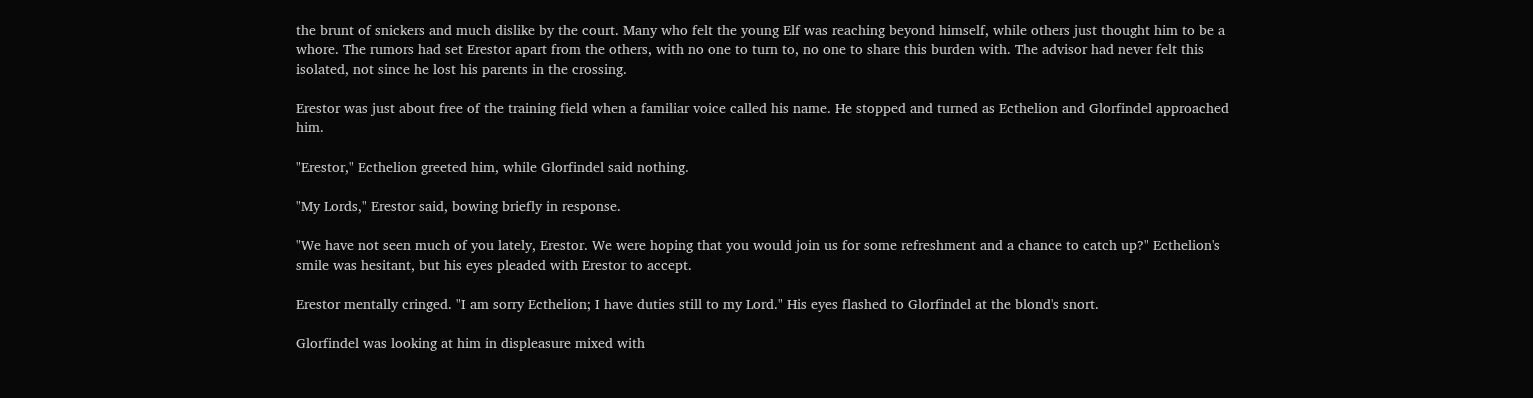the brunt of snickers and much dislike by the court. Many who felt the young Elf was reaching beyond himself, while others just thought him to be a whore. The rumors had set Erestor apart from the others, with no one to turn to, no one to share this burden with. The advisor had never felt this isolated, not since he lost his parents in the crossing.

Erestor was just about free of the training field when a familiar voice called his name. He stopped and turned as Ecthelion and Glorfindel approached him.

"Erestor," Ecthelion greeted him, while Glorfindel said nothing.

"My Lords," Erestor said, bowing briefly in response.

"We have not seen much of you lately, Erestor. We were hoping that you would join us for some refreshment and a chance to catch up?" Ecthelion's smile was hesitant, but his eyes pleaded with Erestor to accept.

Erestor mentally cringed. "I am sorry Ecthelion; I have duties still to my Lord." His eyes flashed to Glorfindel at the blond's snort.

Glorfindel was looking at him in displeasure mixed with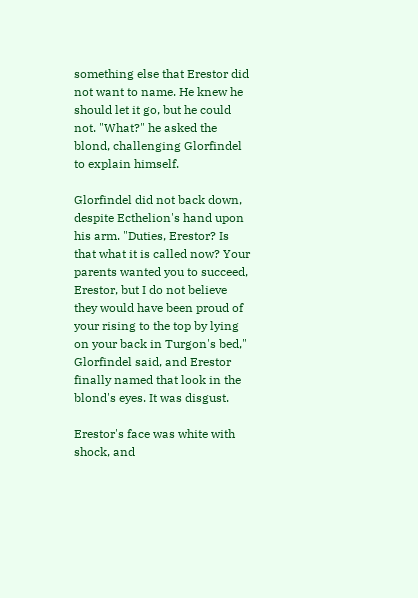something else that Erestor did not want to name. He knew he should let it go, but he could not. "What?" he asked the blond, challenging Glorfindel to explain himself.

Glorfindel did not back down, despite Ecthelion's hand upon his arm. "Duties, Erestor? Is that what it is called now? Your parents wanted you to succeed, Erestor, but I do not believe they would have been proud of your rising to the top by lying on your back in Turgon's bed," Glorfindel said, and Erestor finally named that look in the blond's eyes. It was disgust.

Erestor's face was white with shock, and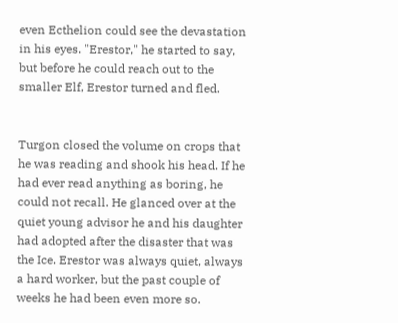even Ecthelion could see the devastation in his eyes. "Erestor," he started to say, but before he could reach out to the smaller Elf, Erestor turned and fled.


Turgon closed the volume on crops that he was reading and shook his head. If he had ever read anything as boring, he could not recall. He glanced over at the quiet young advisor he and his daughter had adopted after the disaster that was the Ice. Erestor was always quiet, always a hard worker, but the past couple of weeks he had been even more so.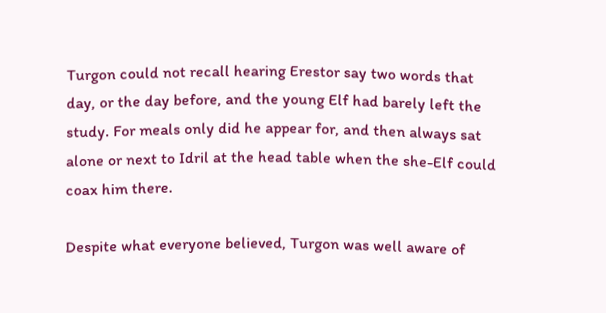Turgon could not recall hearing Erestor say two words that day, or the day before, and the young Elf had barely left the study. For meals only did he appear for, and then always sat alone or next to Idril at the head table when the she-Elf could coax him there.

Despite what everyone believed, Turgon was well aware of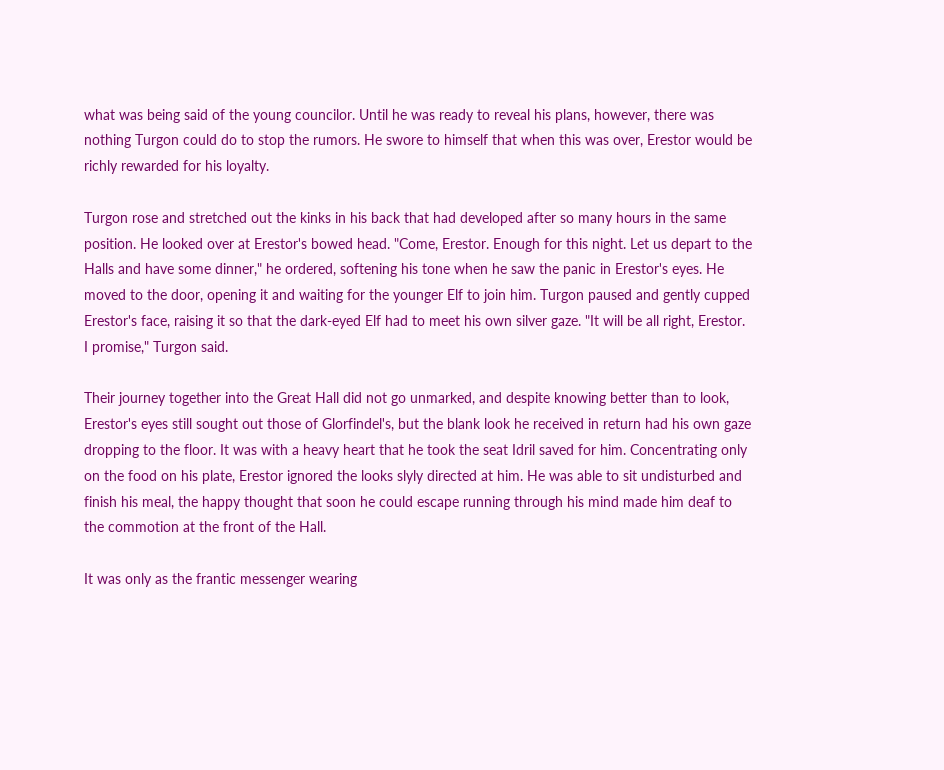what was being said of the young councilor. Until he was ready to reveal his plans, however, there was nothing Turgon could do to stop the rumors. He swore to himself that when this was over, Erestor would be richly rewarded for his loyalty.

Turgon rose and stretched out the kinks in his back that had developed after so many hours in the same position. He looked over at Erestor's bowed head. "Come, Erestor. Enough for this night. Let us depart to the Halls and have some dinner," he ordered, softening his tone when he saw the panic in Erestor's eyes. He moved to the door, opening it and waiting for the younger Elf to join him. Turgon paused and gently cupped Erestor's face, raising it so that the dark-eyed Elf had to meet his own silver gaze. "It will be all right, Erestor. I promise," Turgon said.

Their journey together into the Great Hall did not go unmarked, and despite knowing better than to look, Erestor's eyes still sought out those of Glorfindel's, but the blank look he received in return had his own gaze dropping to the floor. It was with a heavy heart that he took the seat Idril saved for him. Concentrating only on the food on his plate, Erestor ignored the looks slyly directed at him. He was able to sit undisturbed and finish his meal, the happy thought that soon he could escape running through his mind made him deaf to the commotion at the front of the Hall.

It was only as the frantic messenger wearing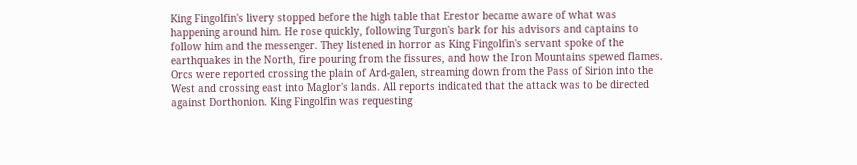King Fingolfin's livery stopped before the high table that Erestor became aware of what was happening around him. He rose quickly, following Turgon's bark for his advisors and captains to follow him and the messenger. They listened in horror as King Fingolfin's servant spoke of the earthquakes in the North, fire pouring from the fissures, and how the Iron Mountains spewed flames. Orcs were reported crossing the plain of Ard-galen, streaming down from the Pass of Sirion into the West and crossing east into Maglor's lands. All reports indicated that the attack was to be directed against Dorthonion. King Fingolfin was requesting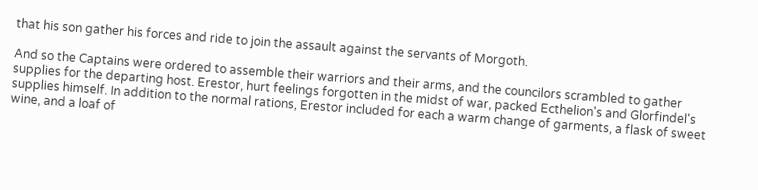that his son gather his forces and ride to join the assault against the servants of Morgoth.

And so the Captains were ordered to assemble their warriors and their arms, and the councilors scrambled to gather supplies for the departing host. Erestor, hurt feelings forgotten in the midst of war, packed Ecthelion's and Glorfindel's supplies himself. In addition to the normal rations, Erestor included for each a warm change of garments, a flask of sweet wine, and a loaf of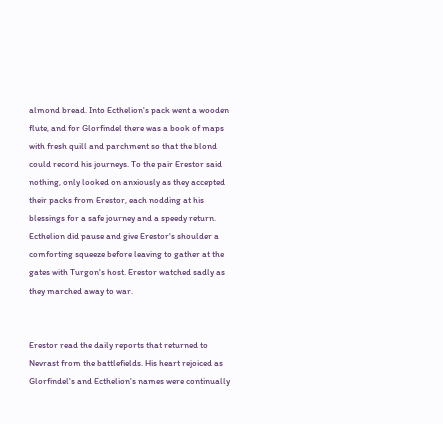almond bread. Into Ecthelion's pack went a wooden flute, and for Glorfindel there was a book of maps with fresh quill and parchment so that the blond could record his journeys. To the pair Erestor said nothing, only looked on anxiously as they accepted their packs from Erestor, each nodding at his blessings for a safe journey and a speedy return. Ecthelion did pause and give Erestor's shoulder a comforting squeeze before leaving to gather at the gates with Turgon's host. Erestor watched sadly as they marched away to war.


Erestor read the daily reports that returned to Nevrast from the battlefields. His heart rejoiced as Glorfindel's and Ecthelion's names were continually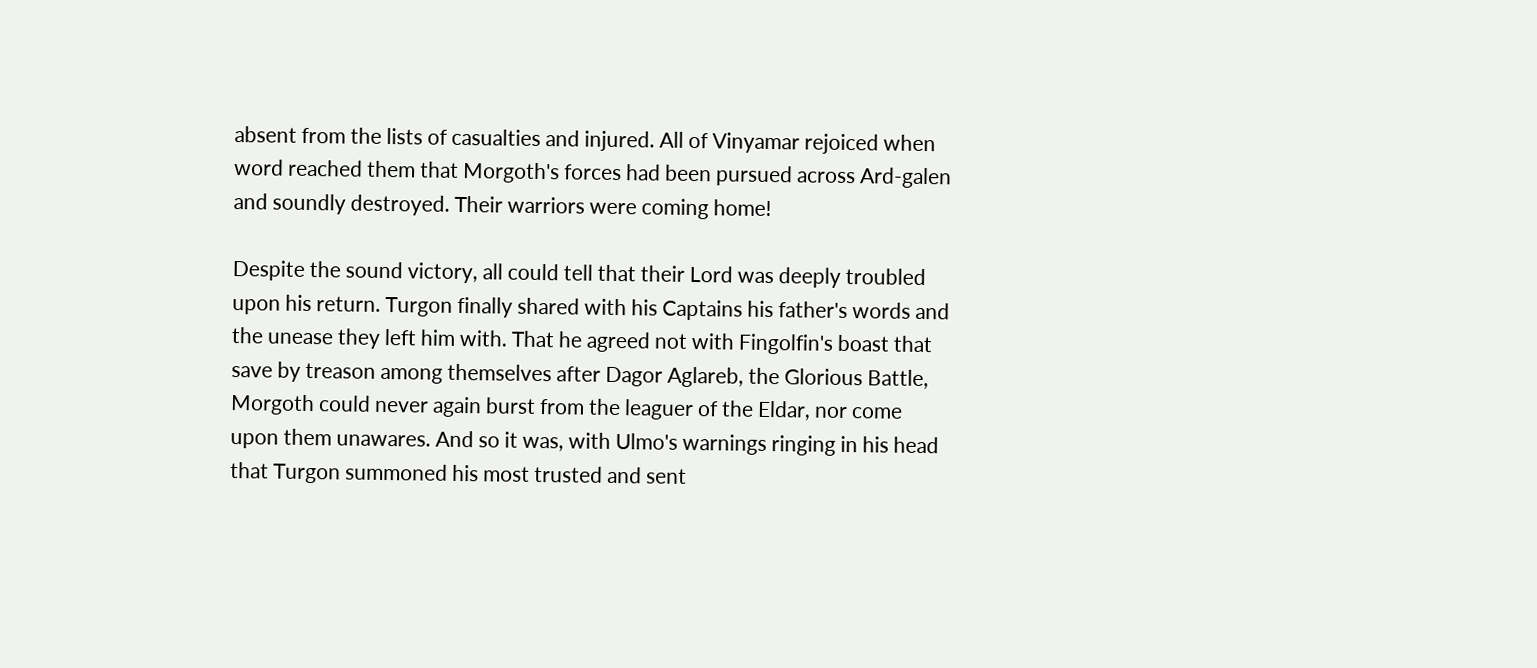absent from the lists of casualties and injured. All of Vinyamar rejoiced when word reached them that Morgoth's forces had been pursued across Ard-galen and soundly destroyed. Their warriors were coming home!

Despite the sound victory, all could tell that their Lord was deeply troubled upon his return. Turgon finally shared with his Captains his father's words and the unease they left him with. That he agreed not with Fingolfin's boast that save by treason among themselves after Dagor Aglareb, the Glorious Battle, Morgoth could never again burst from the leaguer of the Eldar, nor come upon them unawares. And so it was, with Ulmo's warnings ringing in his head that Turgon summoned his most trusted and sent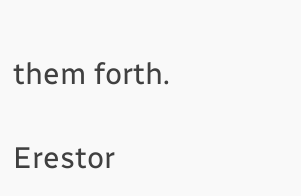them forth.

Erestor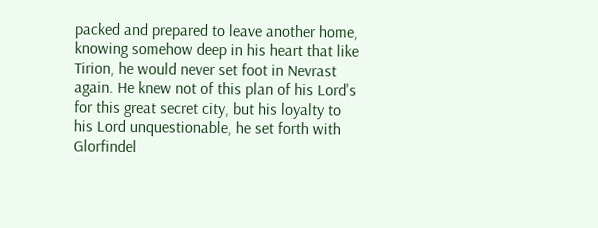packed and prepared to leave another home, knowing somehow deep in his heart that like Tirion, he would never set foot in Nevrast again. He knew not of this plan of his Lord's for this great secret city, but his loyalty to his Lord unquestionable, he set forth with Glorfindel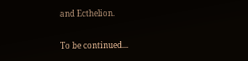and Ecthelion.

To be continued...